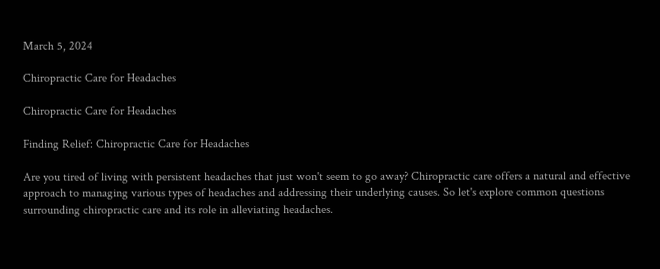March 5, 2024

Chiropractic Care for Headaches

Chiropractic Care for Headaches

Finding Relief: Chiropractic Care for Headaches

Are you tired of living with persistent headaches that just won't seem to go away? Chiropractic care offers a natural and effective approach to managing various types of headaches and addressing their underlying causes. So let's explore common questions surrounding chiropractic care and its role in alleviating headaches.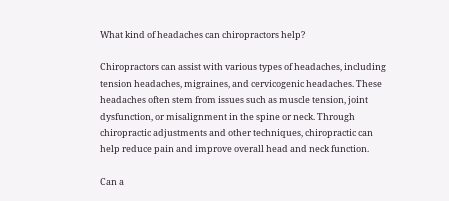What kind of headaches can chiropractors help?

Chiropractors can assist with various types of headaches, including tension headaches, migraines, and cervicogenic headaches. These headaches often stem from issues such as muscle tension, joint dysfunction, or misalignment in the spine or neck. Through chiropractic adjustments and other techniques, chiropractic can help reduce pain and improve overall head and neck function.

Can a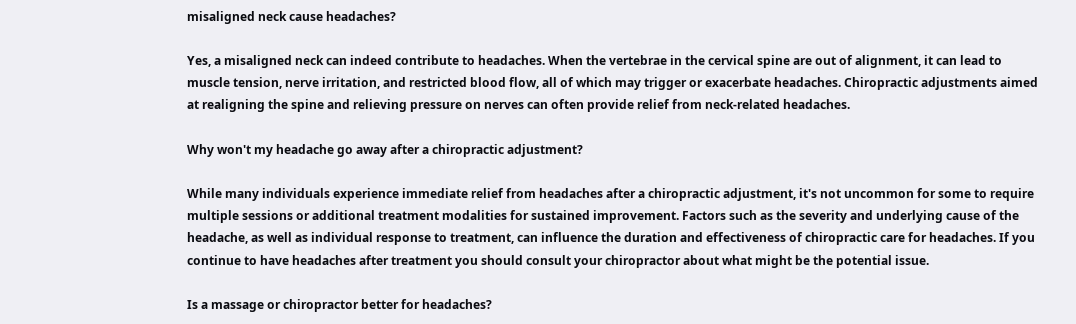misaligned neck cause headaches?

Yes, a misaligned neck can indeed contribute to headaches. When the vertebrae in the cervical spine are out of alignment, it can lead to muscle tension, nerve irritation, and restricted blood flow, all of which may trigger or exacerbate headaches. Chiropractic adjustments aimed at realigning the spine and relieving pressure on nerves can often provide relief from neck-related headaches.

Why won't my headache go away after a chiropractic adjustment?

While many individuals experience immediate relief from headaches after a chiropractic adjustment, it's not uncommon for some to require multiple sessions or additional treatment modalities for sustained improvement. Factors such as the severity and underlying cause of the headache, as well as individual response to treatment, can influence the duration and effectiveness of chiropractic care for headaches. If you continue to have headaches after treatment you should consult your chiropractor about what might be the potential issue.

Is a massage or chiropractor better for headaches?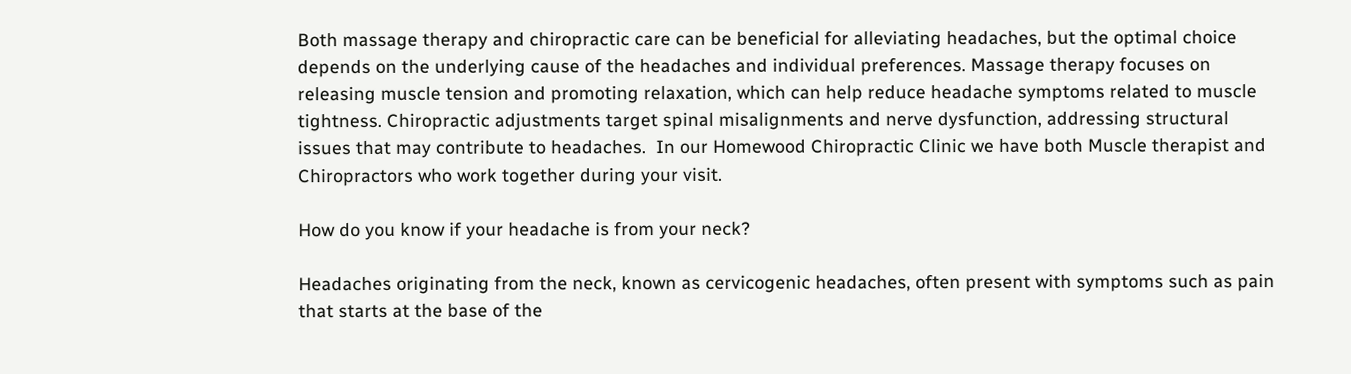Both massage therapy and chiropractic care can be beneficial for alleviating headaches, but the optimal choice depends on the underlying cause of the headaches and individual preferences. Massage therapy focuses on releasing muscle tension and promoting relaxation, which can help reduce headache symptoms related to muscle tightness. Chiropractic adjustments target spinal misalignments and nerve dysfunction, addressing structural issues that may contribute to headaches.  In our Homewood Chiropractic Clinic we have both Muscle therapist and Chiropractors who work together during your visit.

How do you know if your headache is from your neck?

Headaches originating from the neck, known as cervicogenic headaches, often present with symptoms such as pain that starts at the base of the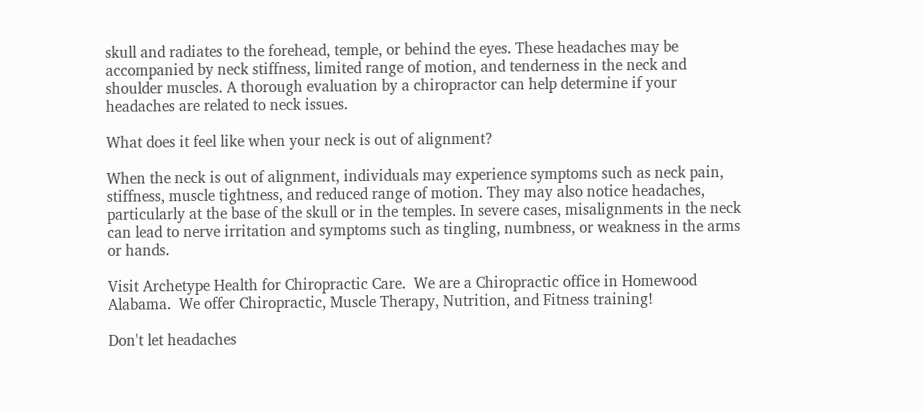skull and radiates to the forehead, temple, or behind the eyes. These headaches may be accompanied by neck stiffness, limited range of motion, and tenderness in the neck and shoulder muscles. A thorough evaluation by a chiropractor can help determine if your headaches are related to neck issues.

What does it feel like when your neck is out of alignment?

When the neck is out of alignment, individuals may experience symptoms such as neck pain, stiffness, muscle tightness, and reduced range of motion. They may also notice headaches, particularly at the base of the skull or in the temples. In severe cases, misalignments in the neck can lead to nerve irritation and symptoms such as tingling, numbness, or weakness in the arms or hands.

Visit Archetype Health for Chiropractic Care.  We are a Chiropractic office in Homewood Alabama.  We offer Chiropractic, Muscle Therapy, Nutrition, and Fitness training!

Don't let headaches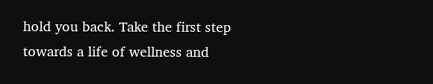hold you back. Take the first step towards a life of wellness and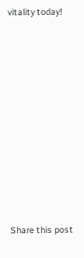vitality today!











Share this post